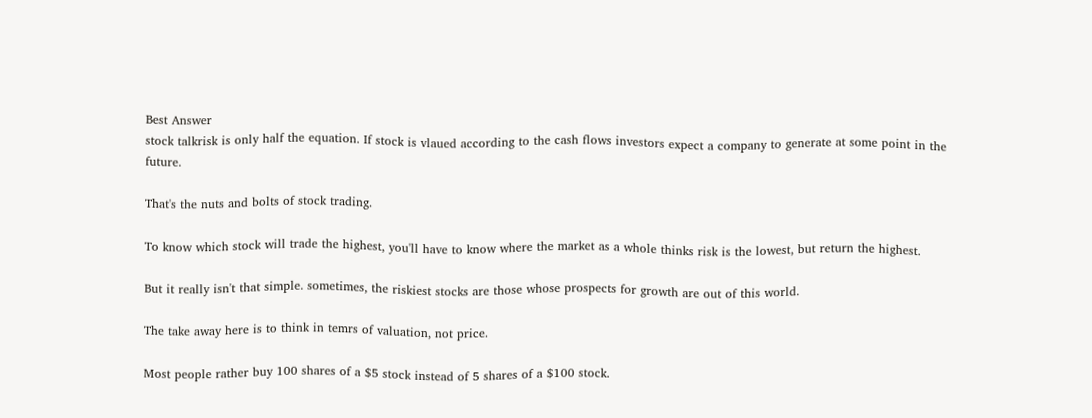Best Answer
stock talkrisk is only half the equation. If stock is vlaued according to the cash flows investors expect a company to generate at some point in the future.

That's the nuts and bolts of stock trading.

To know which stock will trade the highest, you'll have to know where the market as a whole thinks risk is the lowest, but return the highest.

But it really isn't that simple. sometimes, the riskiest stocks are those whose prospects for growth are out of this world.

The take away here is to think in temrs of valuation, not price.

Most people rather buy 100 shares of a $5 stock instead of 5 shares of a $100 stock.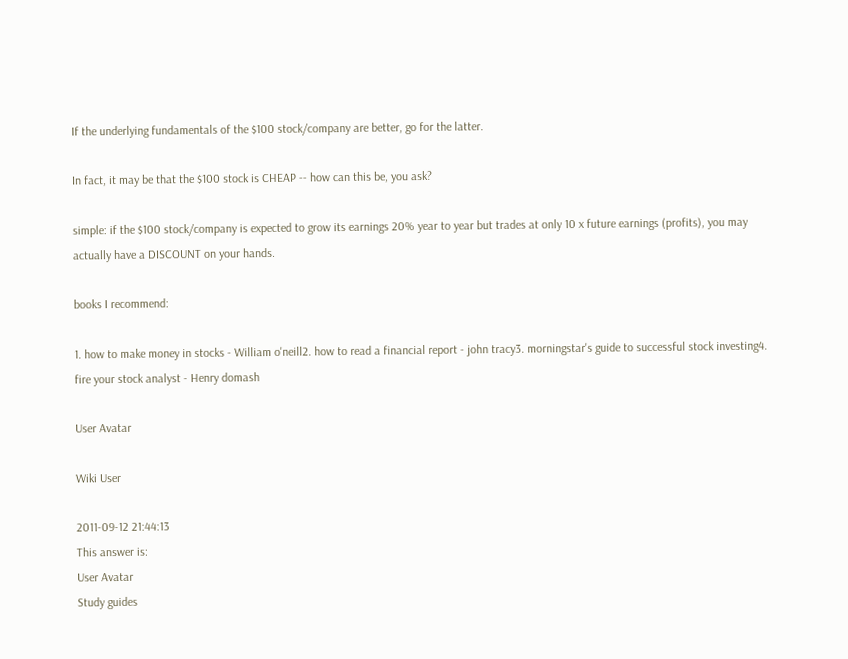If the underlying fundamentals of the $100 stock/company are better, go for the latter.

In fact, it may be that the $100 stock is CHEAP -- how can this be, you ask?

simple: if the $100 stock/company is expected to grow its earnings 20% year to year but trades at only 10 x future earnings (profits), you may actually have a DISCOUNT on your hands.

books I recommend:

1. how to make money in stocks - William o'neill2. how to read a financial report - john tracy3. morningstar's guide to successful stock investing4. fire your stock analyst - Henry domash

User Avatar

Wiki User

2011-09-12 21:44:13
This answer is:
User Avatar
Study guides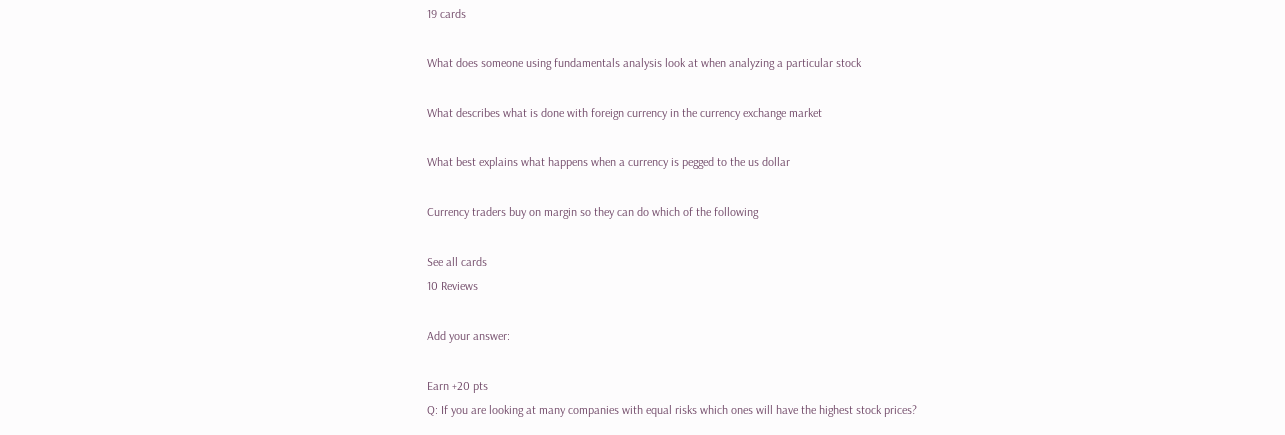19 cards

What does someone using fundamentals analysis look at when analyzing a particular stock

What describes what is done with foreign currency in the currency exchange market

What best explains what happens when a currency is pegged to the us dollar

Currency traders buy on margin so they can do which of the following

See all cards
10 Reviews

Add your answer:

Earn +20 pts
Q: If you are looking at many companies with equal risks which ones will have the highest stock prices?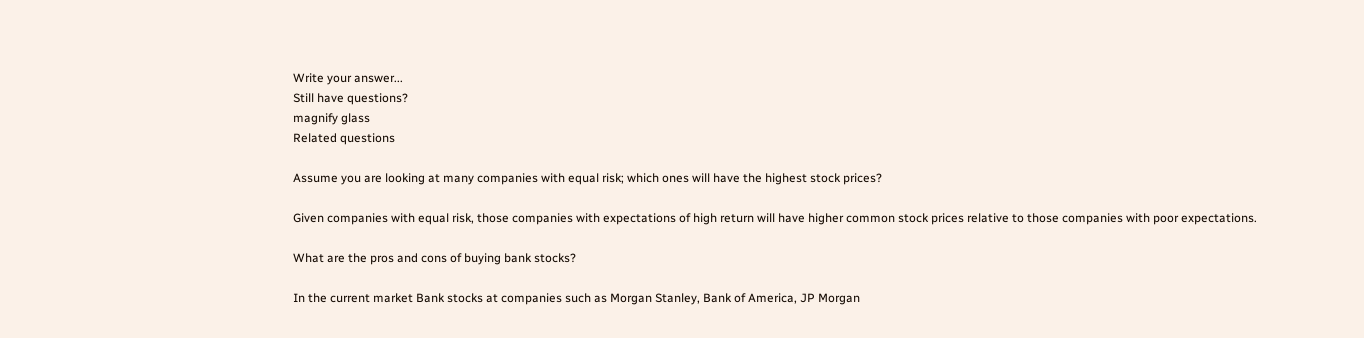Write your answer...
Still have questions?
magnify glass
Related questions

Assume you are looking at many companies with equal risk; which ones will have the highest stock prices?

Given companies with equal risk, those companies with expectations of high return will have higher common stock prices relative to those companies with poor expectations.

What are the pros and cons of buying bank stocks?

In the current market Bank stocks at companies such as Morgan Stanley, Bank of America, JP Morgan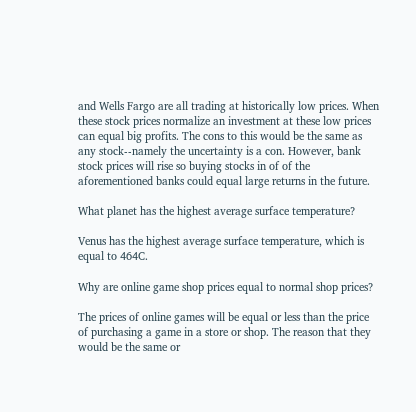and Wells Fargo are all trading at historically low prices. When these stock prices normalize an investment at these low prices can equal big profits. The cons to this would be the same as any stock--namely the uncertainty is a con. However, bank stock prices will rise so buying stocks in of of the aforementioned banks could equal large returns in the future.

What planet has the highest average surface temperature?

Venus has the highest average surface temperature, which is equal to 464C.

Why are online game shop prices equal to normal shop prices?

The prices of online games will be equal or less than the price of purchasing a game in a store or shop. The reason that they would be the same or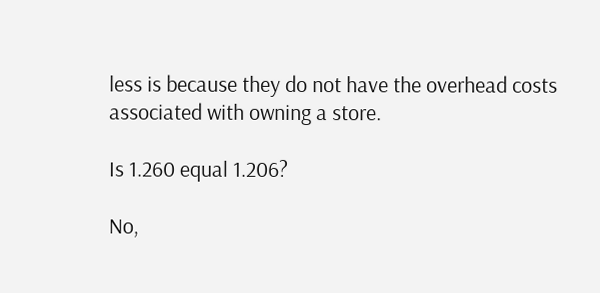less is because they do not have the overhead costs associated with owning a store.

Is 1.260 equal 1.206?

No,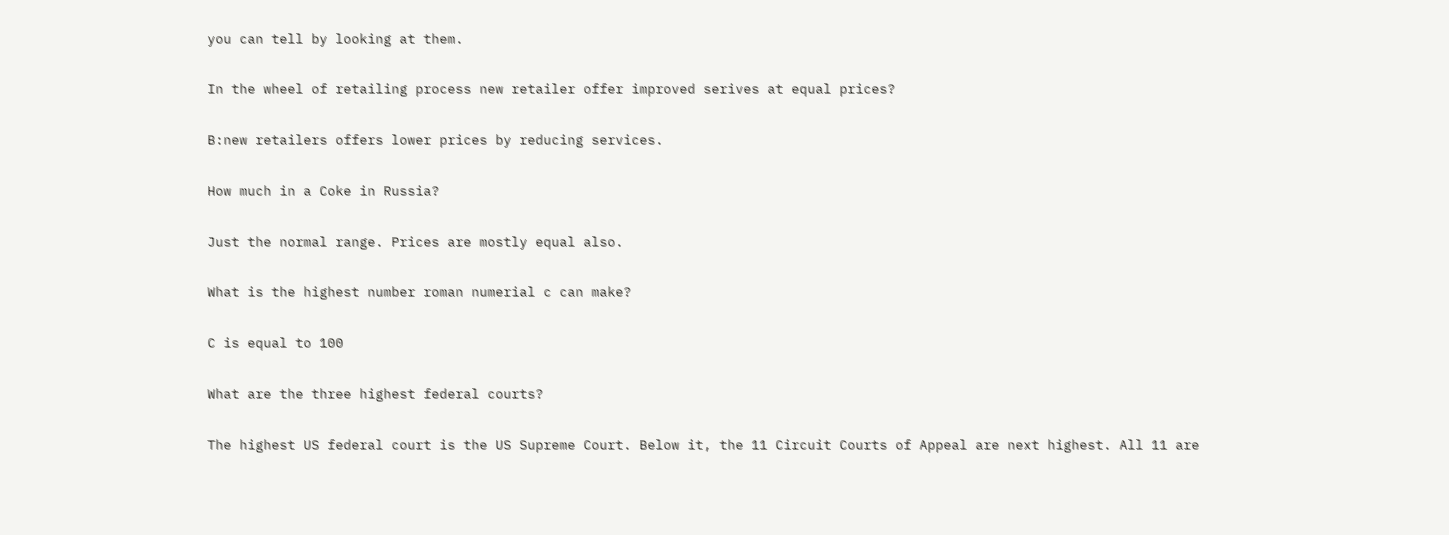you can tell by looking at them.

In the wheel of retailing process new retailer offer improved serives at equal prices?

B:new retailers offers lower prices by reducing services.

How much in a Coke in Russia?

Just the normal range. Prices are mostly equal also.

What is the highest number roman numerial c can make?

C is equal to 100

What are the three highest federal courts?

The highest US federal court is the US Supreme Court. Below it, the 11 Circuit Courts of Appeal are next highest. All 11 are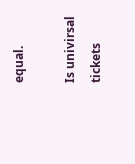equal.

Is univirsal tickets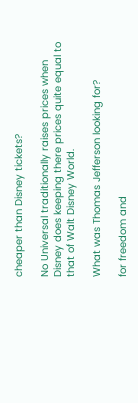cheaper than Disney tickets?

No Universal traditionally raises prices when Disney does keeping there prices quite equal to that of Walt Disney World.

What was Thomas Jefferson looking for?

for freedom and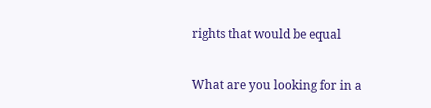rights that would be equal

What are you looking for in a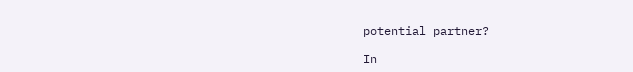potential partner?

In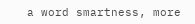a word smartness, more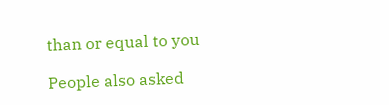than or equal to you

People also asked